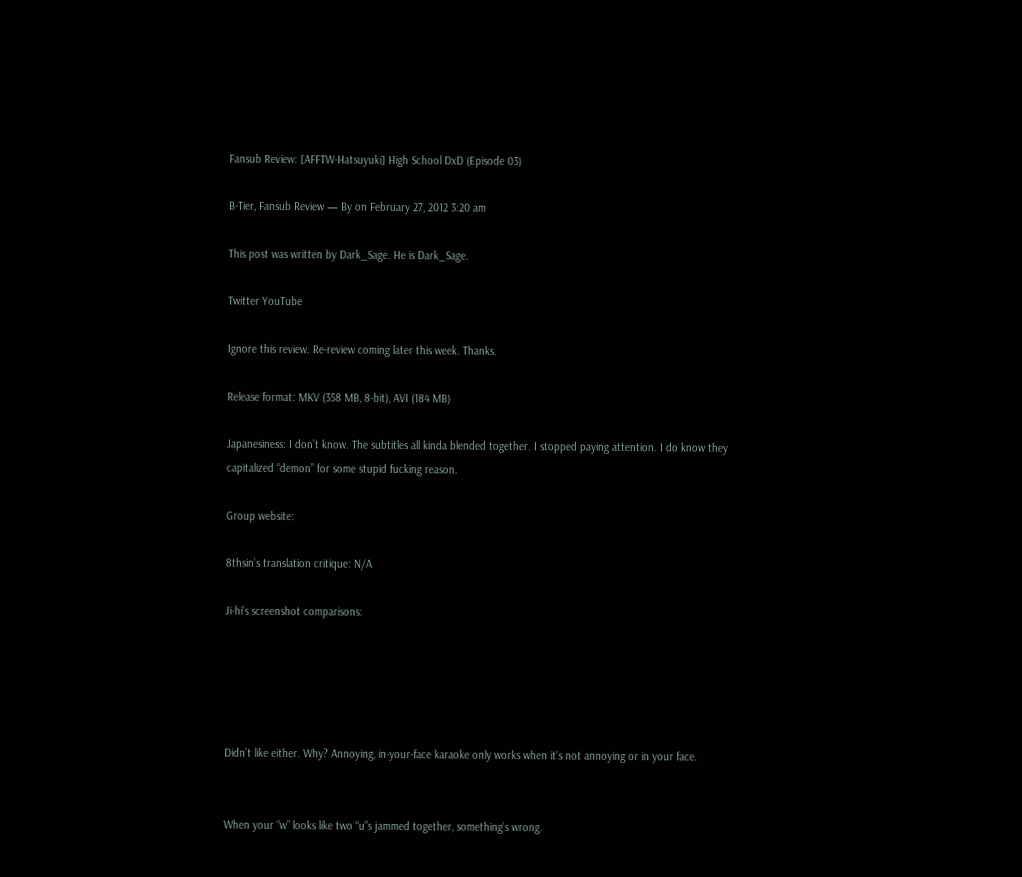Fansub Review: [AFFTW-Hatsuyuki] High School DxD (Episode 03)

B-Tier, Fansub Review — By on February 27, 2012 3:20 am

This post was written by Dark_Sage. He is Dark_Sage.

Twitter YouTube

Ignore this review. Re-review coming later this week. Thanks.

Release format: MKV (358 MB, 8-bit), AVI (184 MB)

Japanesiness: I don’t know. The subtitles all kinda blended together. I stopped paying attention. I do know they capitalized “demon” for some stupid fucking reason.

Group website:

8thsin’s translation critique: N/A

Ji-hi’s screenshot comparisons:





Didn’t like either. Why? Annoying, in-your-face karaoke only works when it’s not annoying or in your face.


When your “w” looks like two “u”s jammed together, something’s wrong.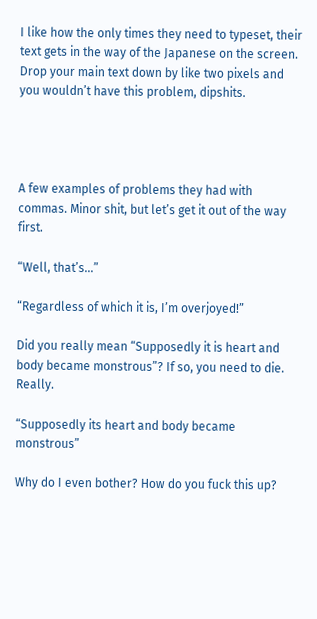I like how the only times they need to typeset, their text gets in the way of the Japanese on the screen. Drop your main text down by like two pixels and you wouldn’t have this problem, dipshits.




A few examples of problems they had with commas. Minor shit, but let’s get it out of the way first.

“Well, that’s…”

“Regardless of which it is, I’m overjoyed!”

Did you really mean “Supposedly it is heart and body became monstrous”? If so, you need to die. Really.

“Supposedly its heart and body became monstrous”

Why do I even bother? How do you fuck this up?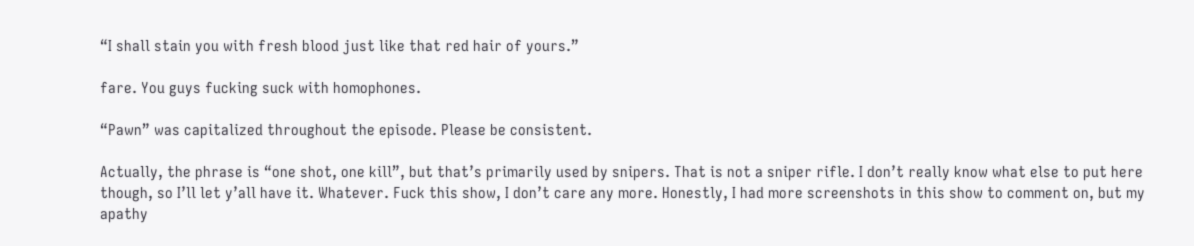“I shall stain you with fresh blood just like that red hair of yours.”

fare. You guys fucking suck with homophones.

“Pawn” was capitalized throughout the episode. Please be consistent.

Actually, the phrase is “one shot, one kill”, but that’s primarily used by snipers. That is not a sniper rifle. I don’t really know what else to put here though, so I’ll let y’all have it. Whatever. Fuck this show, I don’t care any more. Honestly, I had more screenshots in this show to comment on, but my apathy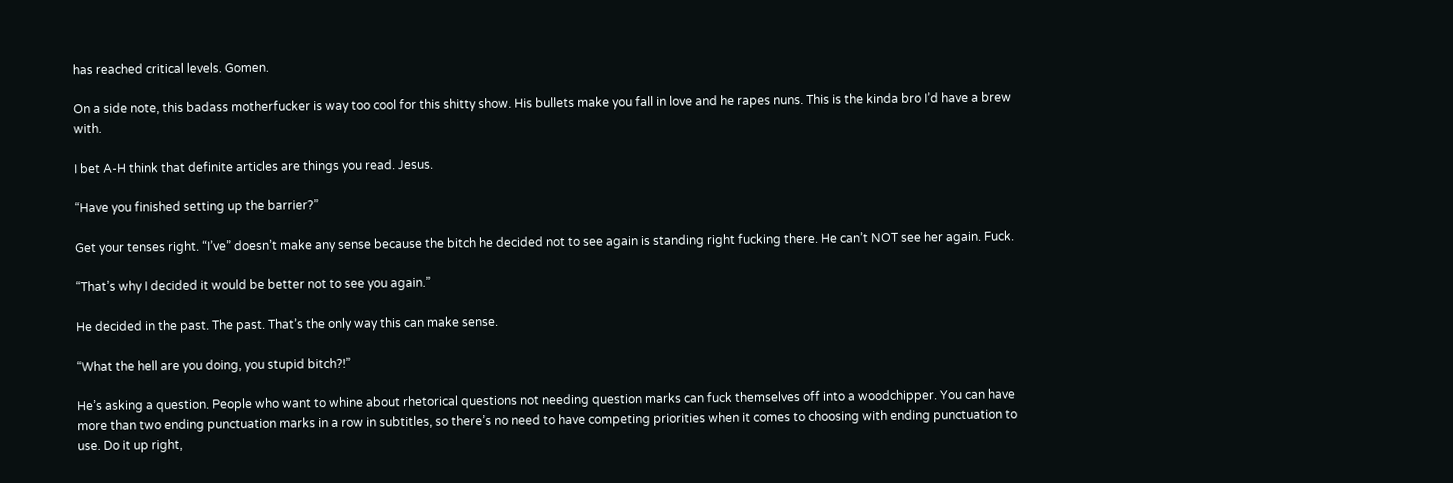has reached critical levels. Gomen.

On a side note, this badass motherfucker is way too cool for this shitty show. His bullets make you fall in love and he rapes nuns. This is the kinda bro I’d have a brew with.

I bet A-H think that definite articles are things you read. Jesus.

“Have you finished setting up the barrier?”

Get your tenses right. “I’ve” doesn’t make any sense because the bitch he decided not to see again is standing right fucking there. He can’t NOT see her again. Fuck.

“That’s why I decided it would be better not to see you again.”

He decided in the past. The past. That’s the only way this can make sense.

“What the hell are you doing, you stupid bitch?!”

He’s asking a question. People who want to whine about rhetorical questions not needing question marks can fuck themselves off into a woodchipper. You can have more than two ending punctuation marks in a row in subtitles, so there’s no need to have competing priorities when it comes to choosing with ending punctuation to use. Do it up right,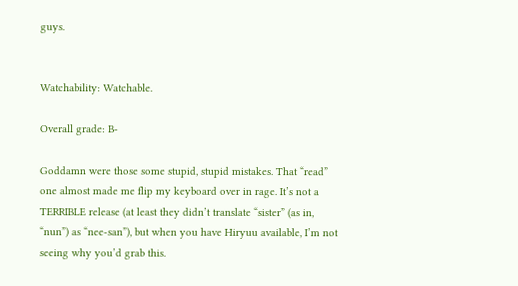guys.


Watchability: Watchable.

Overall grade: B-

Goddamn were those some stupid, stupid mistakes. That “read” one almost made me flip my keyboard over in rage. It’s not a TERRIBLE release (at least they didn’t translate “sister” (as in, “nun”) as “nee-san”), but when you have Hiryuu available, I’m not seeing why you’d grab this.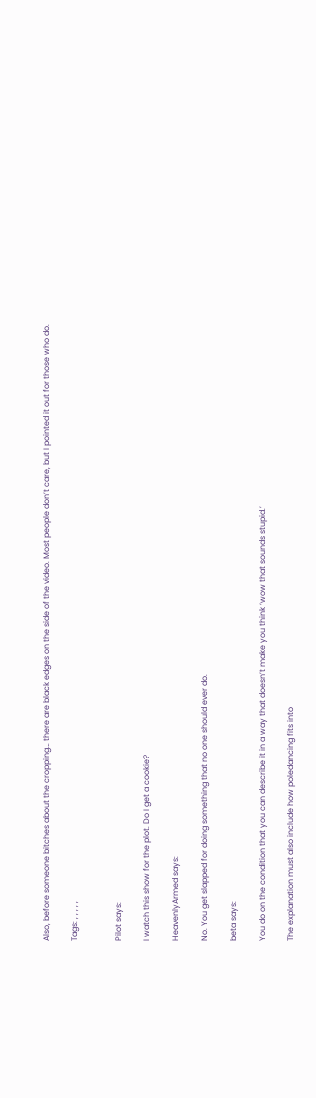Also, before someone bitches about the cropping… there are black edges on the side of the video. Most people don’t care, but I pointed it out for those who do.

Tags: , , , , ,


Pilot says:

I watch this show for the plot. Do I get a cookie?

HeavenlyArmed says:

No. You get slapped for doing something that no one should ever do.

beta says:

You do on the condition that you can describe it in a way that doesn’t make you think ‘wow that sounds stupid.’

The explanation must also include how poledancing fits into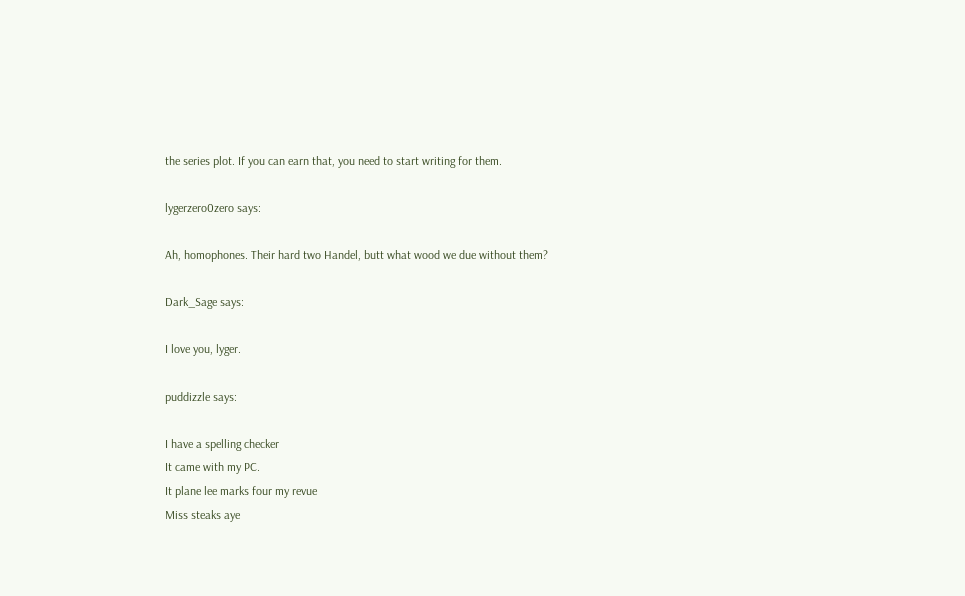the series plot. If you can earn that, you need to start writing for them.

lygerzero0zero says:

Ah, homophones. Their hard two Handel, butt what wood we due without them?

Dark_Sage says:

I love you, lyger.

puddizzle says:

I have a spelling checker
It came with my PC.
It plane lee marks four my revue
Miss steaks aye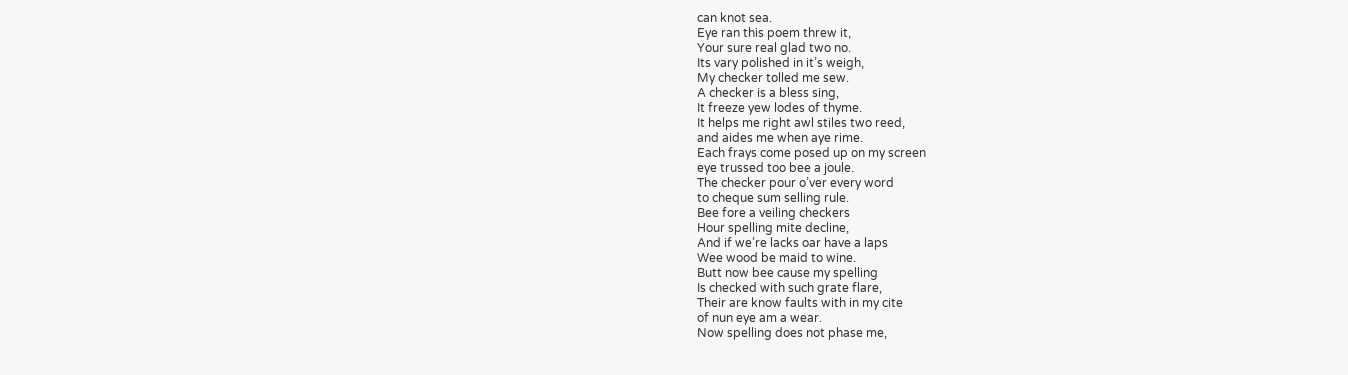can knot sea.
Eye ran this poem threw it,
Your sure real glad two no.
Its vary polished in it’s weigh,
My checker tolled me sew.
A checker is a bless sing,
It freeze yew lodes of thyme.
It helps me right awl stiles two reed,
and aides me when aye rime.
Each frays come posed up on my screen
eye trussed too bee a joule.
The checker pour o’ver every word
to cheque sum selling rule.
Bee fore a veiling checkers
Hour spelling mite decline,
And if we’re lacks oar have a laps
Wee wood be maid to wine.
Butt now bee cause my spelling
Is checked with such grate flare,
Their are know faults with in my cite
of nun eye am a wear.
Now spelling does not phase me,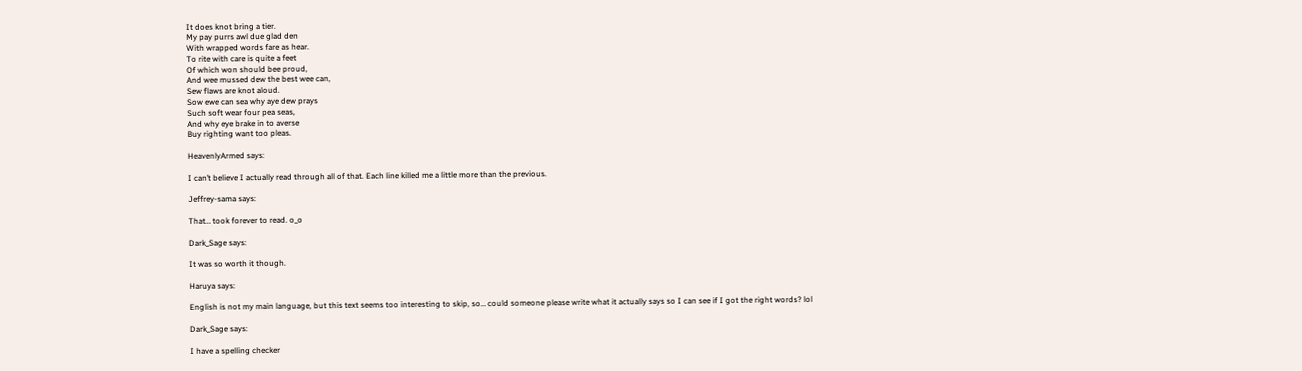It does knot bring a tier.
My pay purrs awl due glad den
With wrapped words fare as hear.
To rite with care is quite a feet
Of which won should bee proud,
And wee mussed dew the best wee can,
Sew flaws are knot aloud.
Sow ewe can sea why aye dew prays
Such soft wear four pea seas,
And why eye brake in to averse
Buy righting want too pleas.

HeavenlyArmed says:

I can’t believe I actually read through all of that. Each line killed me a little more than the previous.

Jeffrey-sama says:

That… took forever to read. o_o

Dark_Sage says:

It was so worth it though.

Haruya says:

English is not my main language, but this text seems too interesting to skip, so… could someone please write what it actually says so I can see if I got the right words? lol

Dark_Sage says:

I have a spelling checker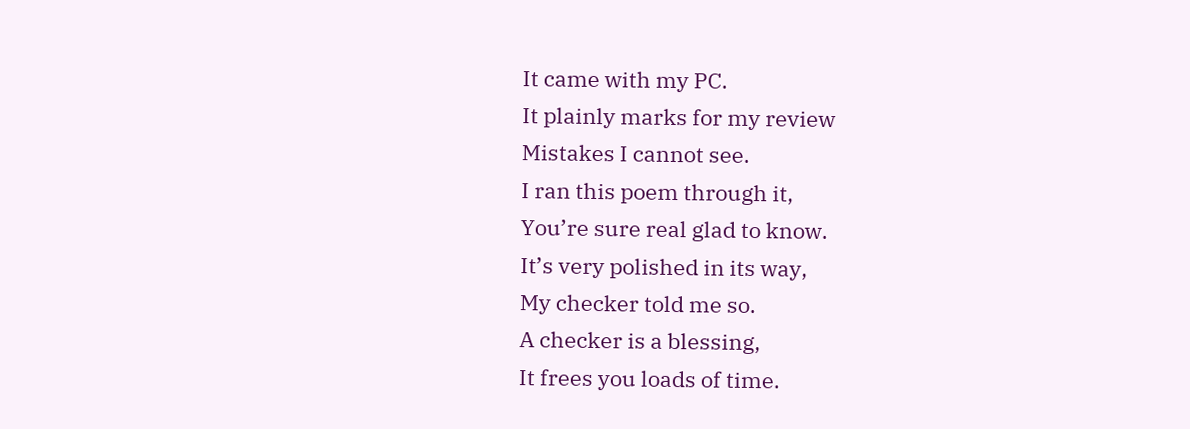It came with my PC.
It plainly marks for my review
Mistakes I cannot see.
I ran this poem through it,
You’re sure real glad to know.
It’s very polished in its way,
My checker told me so.
A checker is a blessing,
It frees you loads of time.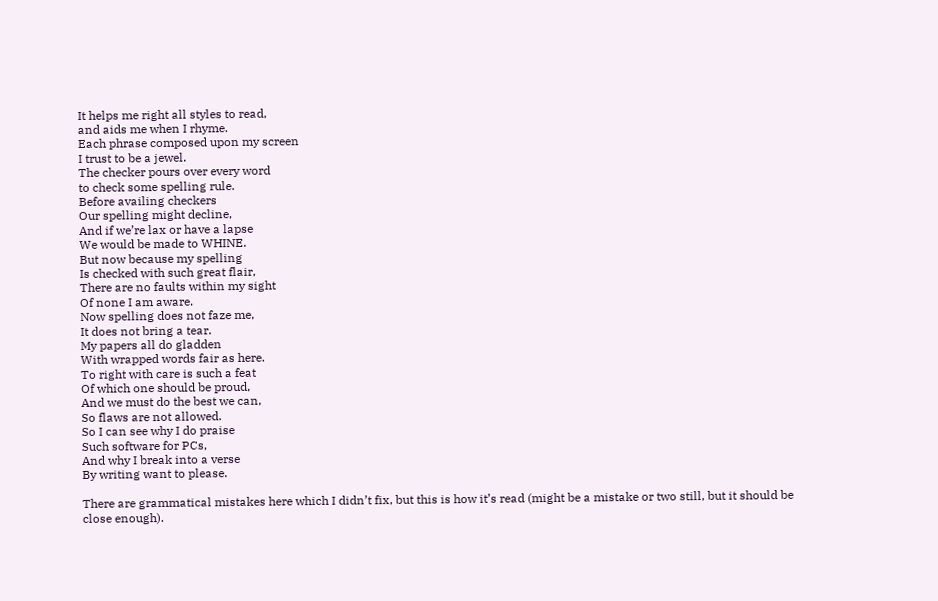It helps me right all styles to read,
and aids me when I rhyme.
Each phrase composed upon my screen
I trust to be a jewel.
The checker pours over every word
to check some spelling rule.
Before availing checkers
Our spelling might decline,
And if we’re lax or have a lapse
We would be made to WHINE.
But now because my spelling
Is checked with such great flair,
There are no faults within my sight
Of none I am aware.
Now spelling does not faze me,
It does not bring a tear.
My papers all do gladden
With wrapped words fair as here.
To right with care is such a feat
Of which one should be proud,
And we must do the best we can,
So flaws are not allowed.
So I can see why I do praise
Such software for PCs,
And why I break into a verse
By writing want to please.

There are grammatical mistakes here which I didn’t fix, but this is how it’s read (might be a mistake or two still, but it should be close enough).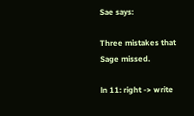Sae says:

Three mistakes that Sage missed.

ln 11: right -> write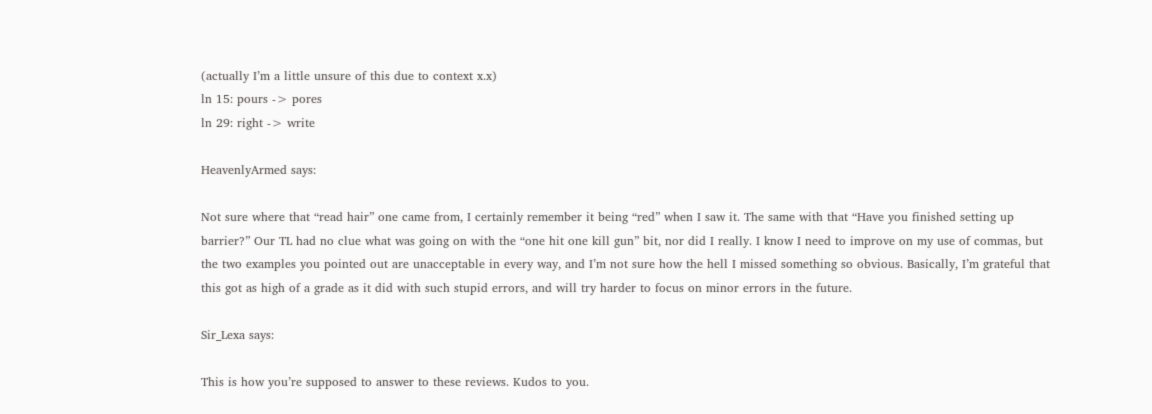(actually I’m a little unsure of this due to context x.x)
ln 15: pours -> pores
ln 29: right -> write

HeavenlyArmed says:

Not sure where that “read hair” one came from, I certainly remember it being “red” when I saw it. The same with that “Have you finished setting up barrier?” Our TL had no clue what was going on with the “one hit one kill gun” bit, nor did I really. I know I need to improve on my use of commas, but the two examples you pointed out are unacceptable in every way, and I’m not sure how the hell I missed something so obvious. Basically, I’m grateful that this got as high of a grade as it did with such stupid errors, and will try harder to focus on minor errors in the future.

Sir_Lexa says:

This is how you’re supposed to answer to these reviews. Kudos to you.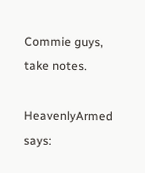Commie guys, take notes.

HeavenlyArmed says: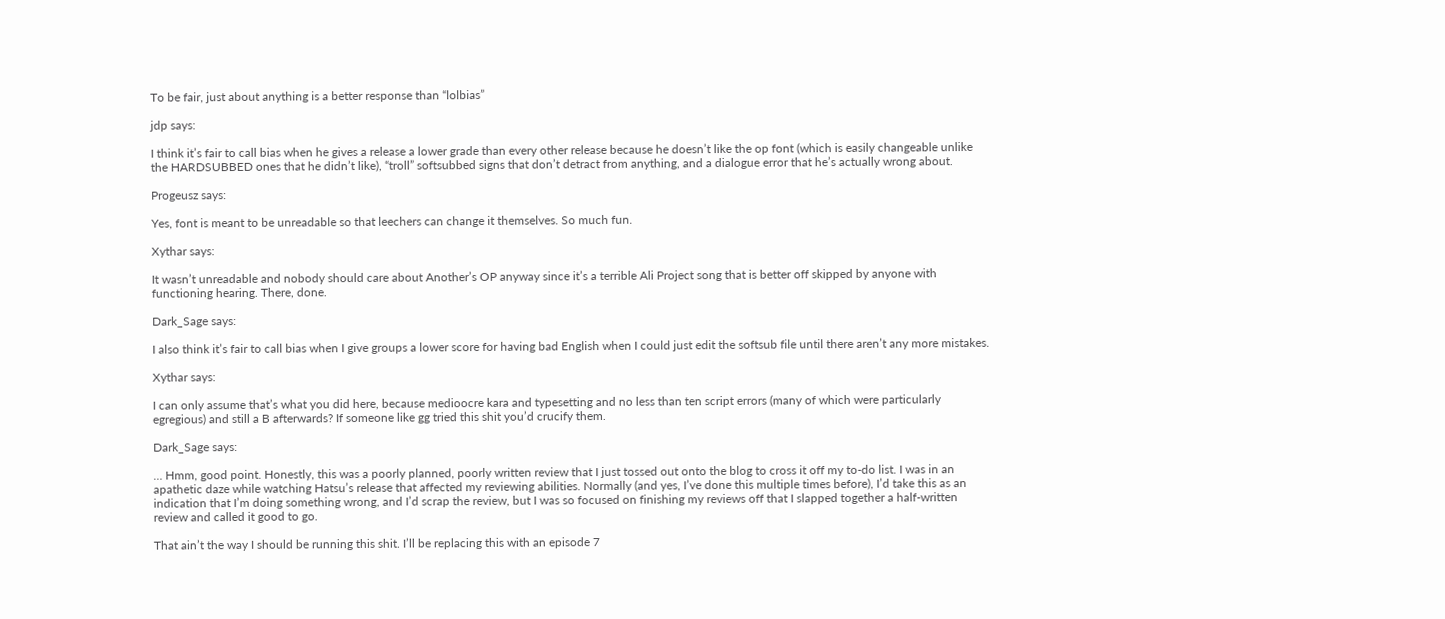To be fair, just about anything is a better response than “lolbias”

jdp says:

I think it’s fair to call bias when he gives a release a lower grade than every other release because he doesn’t like the op font (which is easily changeable unlike the HARDSUBBED ones that he didn’t like), “troll” softsubbed signs that don’t detract from anything, and a dialogue error that he’s actually wrong about.

Progeusz says:

Yes, font is meant to be unreadable so that leechers can change it themselves. So much fun.

Xythar says:

It wasn’t unreadable and nobody should care about Another’s OP anyway since it’s a terrible Ali Project song that is better off skipped by anyone with functioning hearing. There, done.

Dark_Sage says:

I also think it’s fair to call bias when I give groups a lower score for having bad English when I could just edit the softsub file until there aren’t any more mistakes.

Xythar says:

I can only assume that’s what you did here, because medioocre kara and typesetting and no less than ten script errors (many of which were particularly egregious) and still a B afterwards? If someone like gg tried this shit you’d crucify them.

Dark_Sage says:

… Hmm, good point. Honestly, this was a poorly planned, poorly written review that I just tossed out onto the blog to cross it off my to-do list. I was in an apathetic daze while watching Hatsu’s release that affected my reviewing abilities. Normally (and yes, I’ve done this multiple times before), I’d take this as an indication that I’m doing something wrong, and I’d scrap the review, but I was so focused on finishing my reviews off that I slapped together a half-written review and called it good to go.

That ain’t the way I should be running this shit. I’ll be replacing this with an episode 7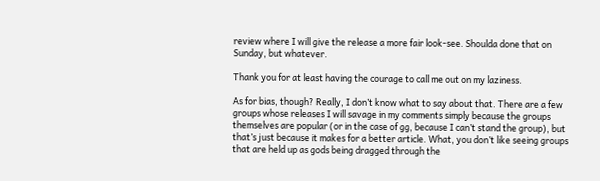review where I will give the release a more fair look-see. Shoulda done that on Sunday, but whatever.

Thank you for at least having the courage to call me out on my laziness.

As for bias, though? Really, I don’t know what to say about that. There are a few groups whose releases I will savage in my comments simply because the groups themselves are popular (or in the case of gg, because I can’t stand the group), but that’s just because it makes for a better article. What, you don’t like seeing groups that are held up as gods being dragged through the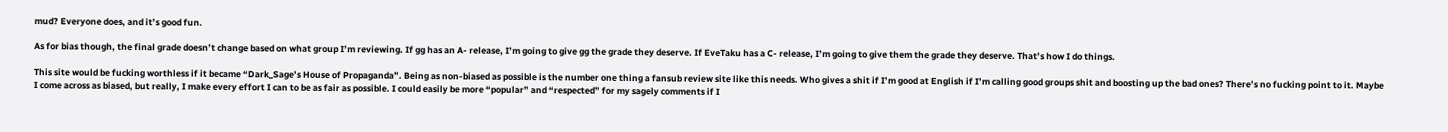mud? Everyone does, and it’s good fun.

As for bias though, the final grade doesn’t change based on what group I’m reviewing. If gg has an A- release, I’m going to give gg the grade they deserve. If EveTaku has a C- release, I’m going to give them the grade they deserve. That’s how I do things.

This site would be fucking worthless if it became “Dark_Sage’s House of Propaganda”. Being as non-biased as possible is the number one thing a fansub review site like this needs. Who gives a shit if I’m good at English if I’m calling good groups shit and boosting up the bad ones? There’s no fucking point to it. Maybe I come across as biased, but really, I make every effort I can to be as fair as possible. I could easily be more “popular” and “respected” for my sagely comments if I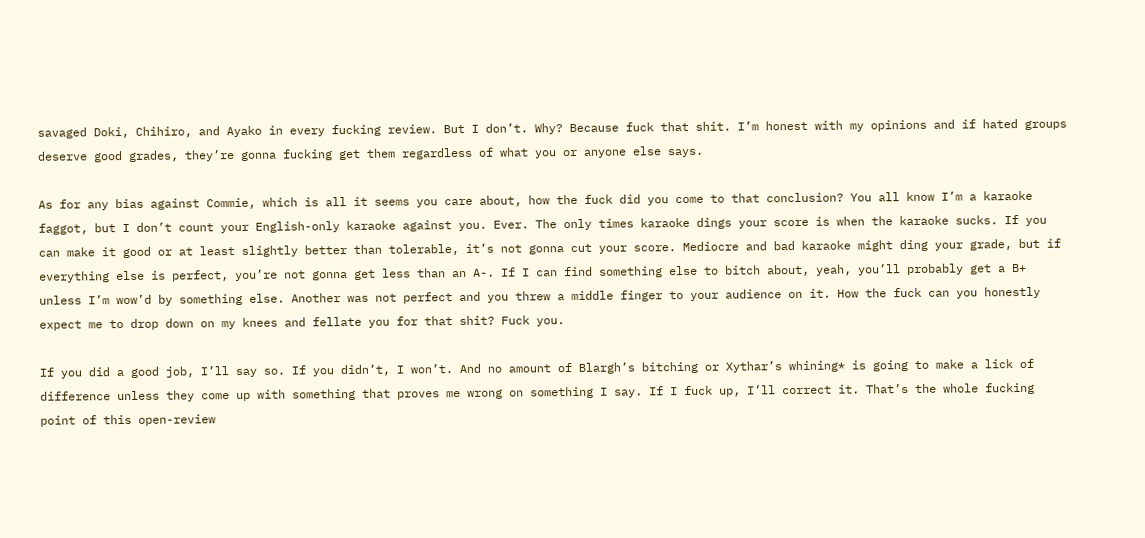savaged Doki, Chihiro, and Ayako in every fucking review. But I don’t. Why? Because fuck that shit. I’m honest with my opinions and if hated groups deserve good grades, they’re gonna fucking get them regardless of what you or anyone else says.

As for any bias against Commie, which is all it seems you care about, how the fuck did you come to that conclusion? You all know I’m a karaoke faggot, but I don’t count your English-only karaoke against you. Ever. The only times karaoke dings your score is when the karaoke sucks. If you can make it good or at least slightly better than tolerable, it’s not gonna cut your score. Mediocre and bad karaoke might ding your grade, but if everything else is perfect, you’re not gonna get less than an A-. If I can find something else to bitch about, yeah, you’ll probably get a B+ unless I’m wow’d by something else. Another was not perfect and you threw a middle finger to your audience on it. How the fuck can you honestly expect me to drop down on my knees and fellate you for that shit? Fuck you.

If you did a good job, I’ll say so. If you didn’t, I won’t. And no amount of Blargh’s bitching or Xythar’s whining* is going to make a lick of difference unless they come up with something that proves me wrong on something I say. If I fuck up, I’ll correct it. That’s the whole fucking point of this open-review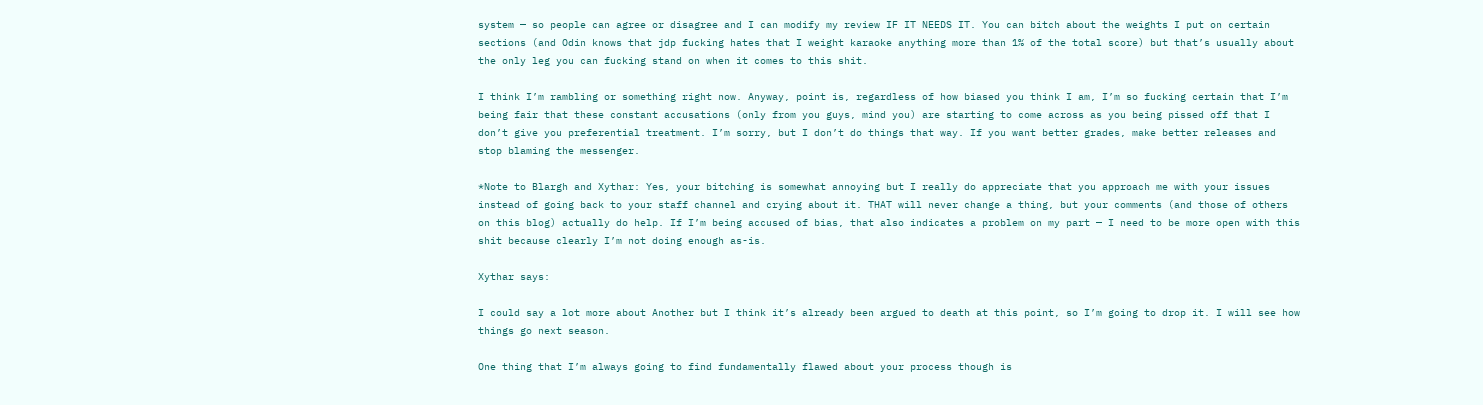system — so people can agree or disagree and I can modify my review IF IT NEEDS IT. You can bitch about the weights I put on certain sections (and Odin knows that jdp fucking hates that I weight karaoke anything more than 1% of the total score) but that’s usually about the only leg you can fucking stand on when it comes to this shit.

I think I’m rambling or something right now. Anyway, point is, regardless of how biased you think I am, I’m so fucking certain that I’m being fair that these constant accusations (only from you guys, mind you) are starting to come across as you being pissed off that I don’t give you preferential treatment. I’m sorry, but I don’t do things that way. If you want better grades, make better releases and stop blaming the messenger.

*Note to Blargh and Xythar: Yes, your bitching is somewhat annoying but I really do appreciate that you approach me with your issues instead of going back to your staff channel and crying about it. THAT will never change a thing, but your comments (and those of others on this blog) actually do help. If I’m being accused of bias, that also indicates a problem on my part — I need to be more open with this shit because clearly I’m not doing enough as-is.

Xythar says:

I could say a lot more about Another but I think it’s already been argued to death at this point, so I’m going to drop it. I will see how things go next season.

One thing that I’m always going to find fundamentally flawed about your process though is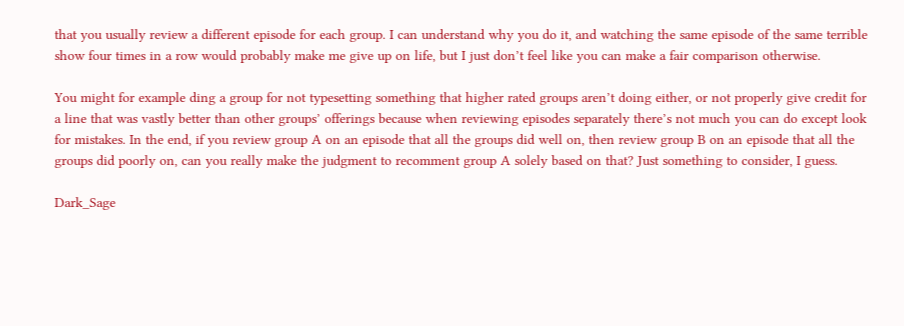that you usually review a different episode for each group. I can understand why you do it, and watching the same episode of the same terrible show four times in a row would probably make me give up on life, but I just don’t feel like you can make a fair comparison otherwise.

You might for example ding a group for not typesetting something that higher rated groups aren’t doing either, or not properly give credit for a line that was vastly better than other groups’ offerings because when reviewing episodes separately there’s not much you can do except look for mistakes. In the end, if you review group A on an episode that all the groups did well on, then review group B on an episode that all the groups did poorly on, can you really make the judgment to recomment group A solely based on that? Just something to consider, I guess.

Dark_Sage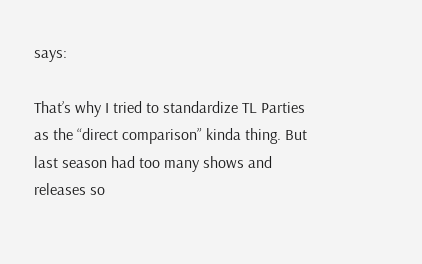says:

That’s why I tried to standardize TL Parties as the “direct comparison” kinda thing. But last season had too many shows and releases so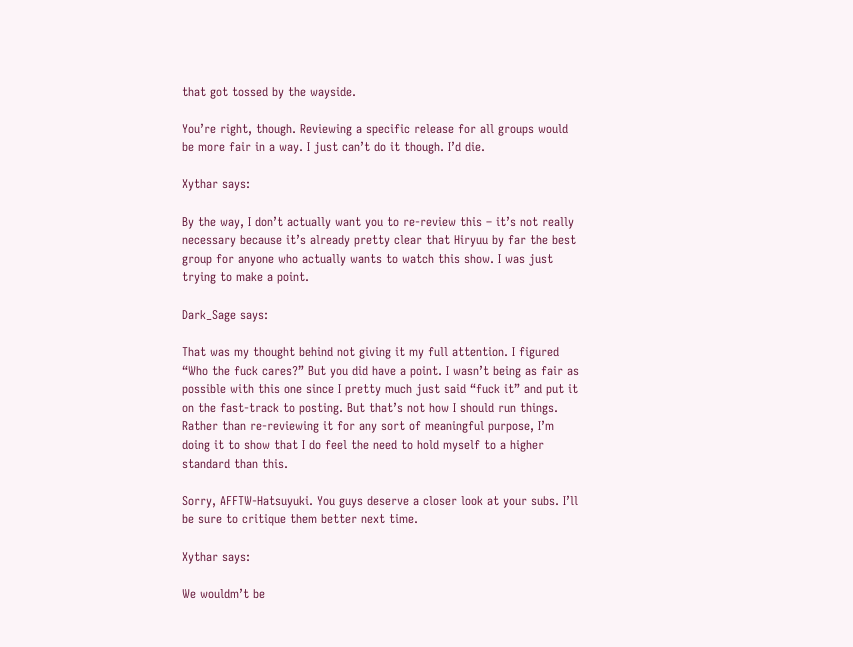that got tossed by the wayside.

You’re right, though. Reviewing a specific release for all groups would be more fair in a way. I just can’t do it though. I’d die.

Xythar says:

By the way, I don’t actually want you to re-review this – it’s not really necessary because it’s already pretty clear that Hiryuu by far the best group for anyone who actually wants to watch this show. I was just trying to make a point.

Dark_Sage says:

That was my thought behind not giving it my full attention. I figured “Who the fuck cares?” But you did have a point. I wasn’t being as fair as possible with this one since I pretty much just said “fuck it” and put it on the fast-track to posting. But that’s not how I should run things. Rather than re-reviewing it for any sort of meaningful purpose, I’m doing it to show that I do feel the need to hold myself to a higher standard than this.

Sorry, AFFTW-Hatsuyuki. You guys deserve a closer look at your subs. I’ll be sure to critique them better next time.

Xythar says:

We wouldm’t be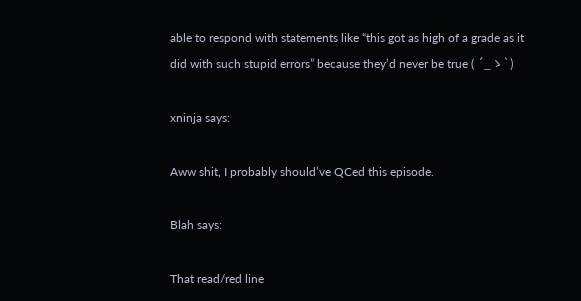able to respond with statements like “this got as high of a grade as it did with such stupid errors” because they’d never be true ( ´_ゝ`)

xninja says:

Aww shit, I probably should’ve QCed this episode.

Blah says:

That read/red line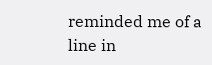reminded me of a line in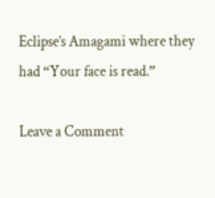Eclipse’s Amagami where they had “Your face is read.”

Leave a Comment